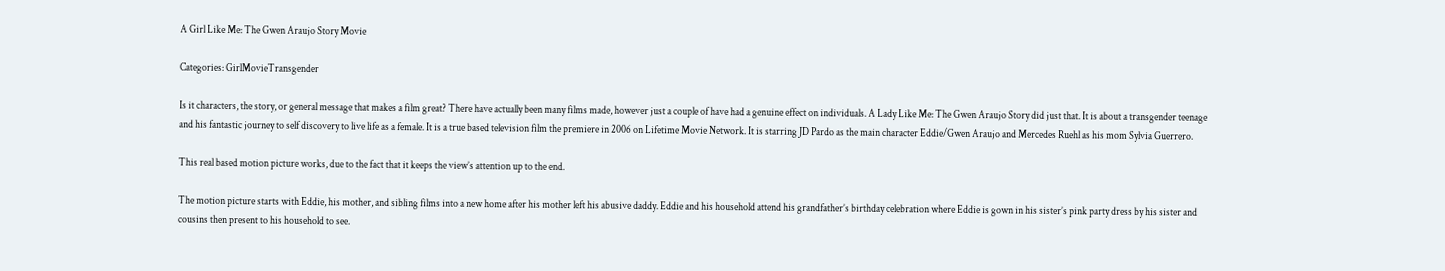A Girl Like Me: The Gwen Araujo Story Movie

Categories: GirlMovieTransgender

Is it characters, the story, or general message that makes a film great? There have actually been many films made, however just a couple of have had a genuine effect on individuals. A Lady Like Me: The Gwen Araujo Story did just that. It is about a transgender teenage and his fantastic journey to self discovery to live life as a female. It is a true based television film the premiere in 2006 on Lifetime Movie Network. It is starring JD Pardo as the main character Eddie/Gwen Araujo and Mercedes Ruehl as his mom Sylvia Guerrero.

This real based motion picture works, due to the fact that it keeps the view’s attention up to the end.

The motion picture starts with Eddie, his mother, and sibling films into a new home after his mother left his abusive daddy. Eddie and his household attend his grandfather’s birthday celebration where Eddie is gown in his sister’s pink party dress by his sister and cousins then present to his household to see.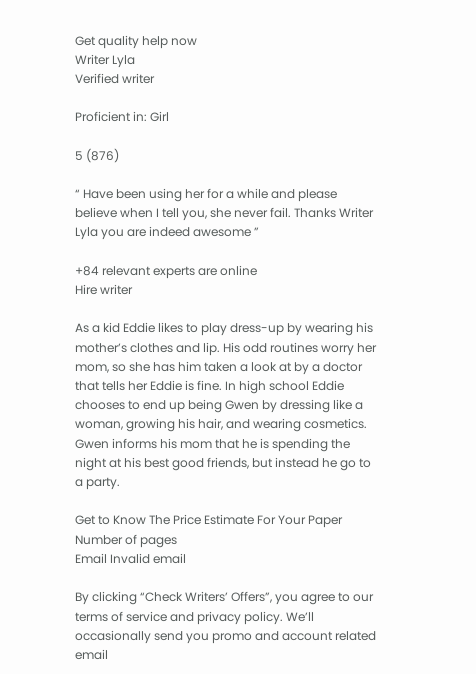Get quality help now
Writer Lyla
Verified writer

Proficient in: Girl

5 (876)

“ Have been using her for a while and please believe when I tell you, she never fail. Thanks Writer Lyla you are indeed awesome ”

+84 relevant experts are online
Hire writer

As a kid Eddie likes to play dress-up by wearing his mother’s clothes and lip. His odd routines worry her mom, so she has him taken a look at by a doctor that tells her Eddie is fine. In high school Eddie chooses to end up being Gwen by dressing like a woman, growing his hair, and wearing cosmetics. Gwen informs his mom that he is spending the night at his best good friends, but instead he go to a party.

Get to Know The Price Estimate For Your Paper
Number of pages
Email Invalid email

By clicking “Check Writers’ Offers”, you agree to our terms of service and privacy policy. We’ll occasionally send you promo and account related email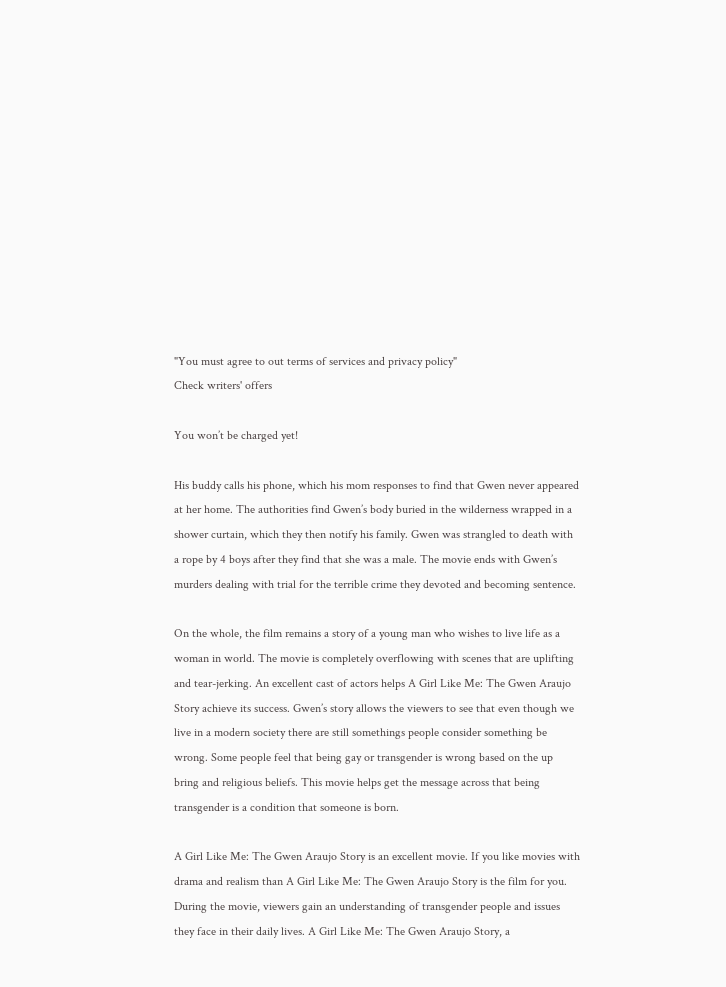"You must agree to out terms of services and privacy policy"
Check writers' offers

You won’t be charged yet!

His buddy calls his phone, which his mom responses to find that Gwen never appeared at her home. The authorities find Gwen’s body buried in the wilderness wrapped in a shower curtain, which they then notify his family. Gwen was strangled to death with a rope by 4 boys after they find that she was a male. The movie ends with Gwen’s murders dealing with trial for the terrible crime they devoted and becoming sentence.

On the whole, the film remains a story of a young man who wishes to live life as a woman in world. The movie is completely overflowing with scenes that are uplifting and tear-jerking. An excellent cast of actors helps A Girl Like Me: The Gwen Araujo Story achieve its success. Gwen’s story allows the viewers to see that even though we live in a modern society there are still somethings people consider something be wrong. Some people feel that being gay or transgender is wrong based on the up bring and religious beliefs. This movie helps get the message across that being transgender is a condition that someone is born.

A Girl Like Me: The Gwen Araujo Story is an excellent movie. If you like movies with drama and realism than A Girl Like Me: The Gwen Araujo Story is the film for you. During the movie, viewers gain an understanding of transgender people and issues they face in their daily lives. A Girl Like Me: The Gwen Araujo Story, a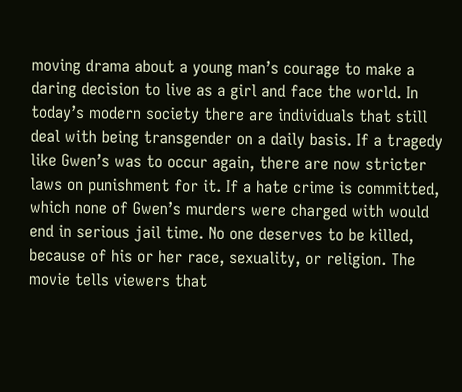moving drama about a young man’s courage to make a daring decision to live as a girl and face the world. In today’s modern society there are individuals that still deal with being transgender on a daily basis. If a tragedy like Gwen’s was to occur again, there are now stricter laws on punishment for it. If a hate crime is committed, which none of Gwen’s murders were charged with would end in serious jail time. No one deserves to be killed, because of his or her race, sexuality, or religion. The movie tells viewers that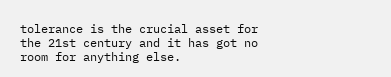tolerance is the crucial asset for the 21st century and it has got no room for anything else.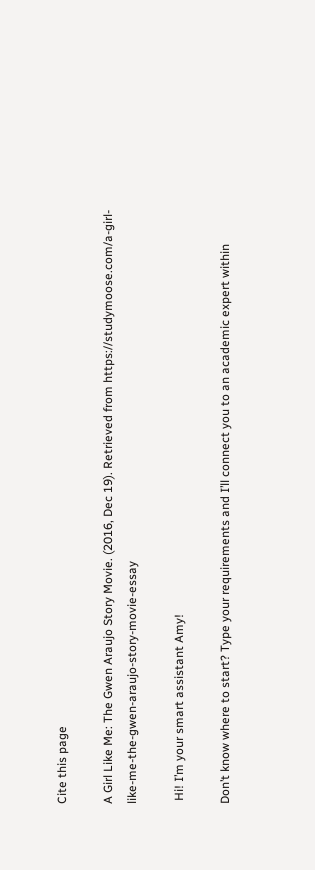Cite this page

A Girl Like Me: The Gwen Araujo Story Movie. (2016, Dec 19). Retrieved from https://studymoose.com/a-girl-like-me-the-gwen-araujo-story-movie-essay

 Hi! I’m your smart assistant Amy!

Don’t know where to start? Type your requirements and I’ll connect you to an academic expert within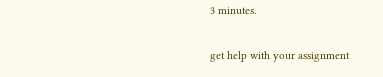3 minutes.

get help with your assignment